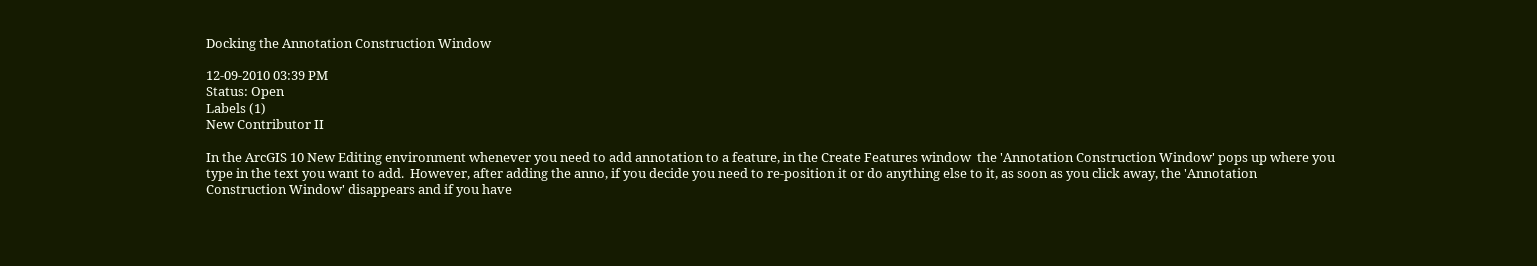Docking the Annotation Construction Window

12-09-2010 03:39 PM
Status: Open
Labels (1)
New Contributor II

In the ArcGIS 10 New Editing environment whenever you need to add annotation to a feature, in the Create Features window  the 'Annotation Construction Window' pops up where you type in the text you want to add.  However, after adding the anno, if you decide you need to re-position it or do anything else to it, as soon as you click away, the 'Annotation Construction Window' disappears and if you have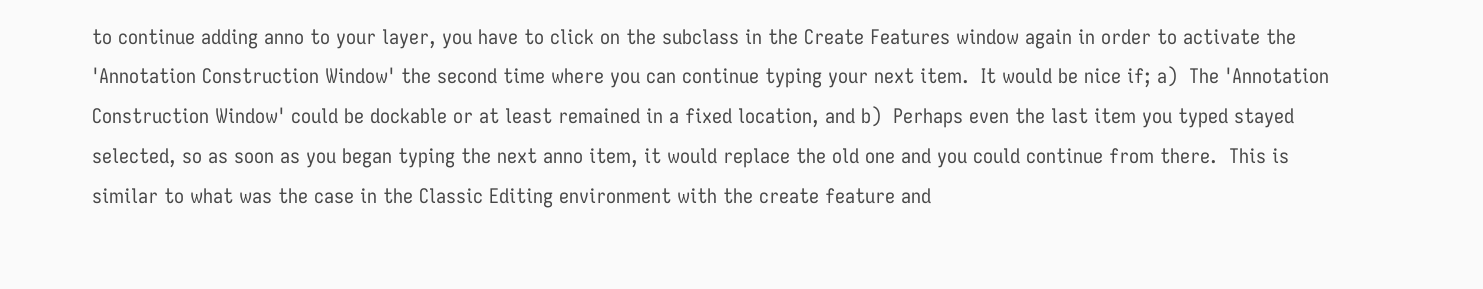to continue adding anno to your layer, you have to click on the subclass in the Create Features window again in order to activate the 'Annotation Construction Window' the second time where you can continue typing your next item.  It would be nice if; a)  The 'Annotation Construction Window' could be dockable or at least remained in a fixed location, and b)  Perhaps even the last item you typed stayed selected, so as soon as you began typing the next anno item, it would replace the old one and you could continue from there.  This is similar to what was the case in the Classic Editing environment with the create feature and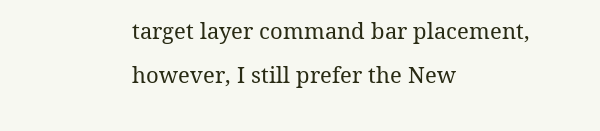target layer command bar placement, however, I still prefer the New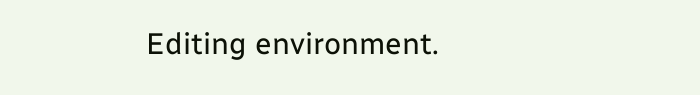Editing environment.